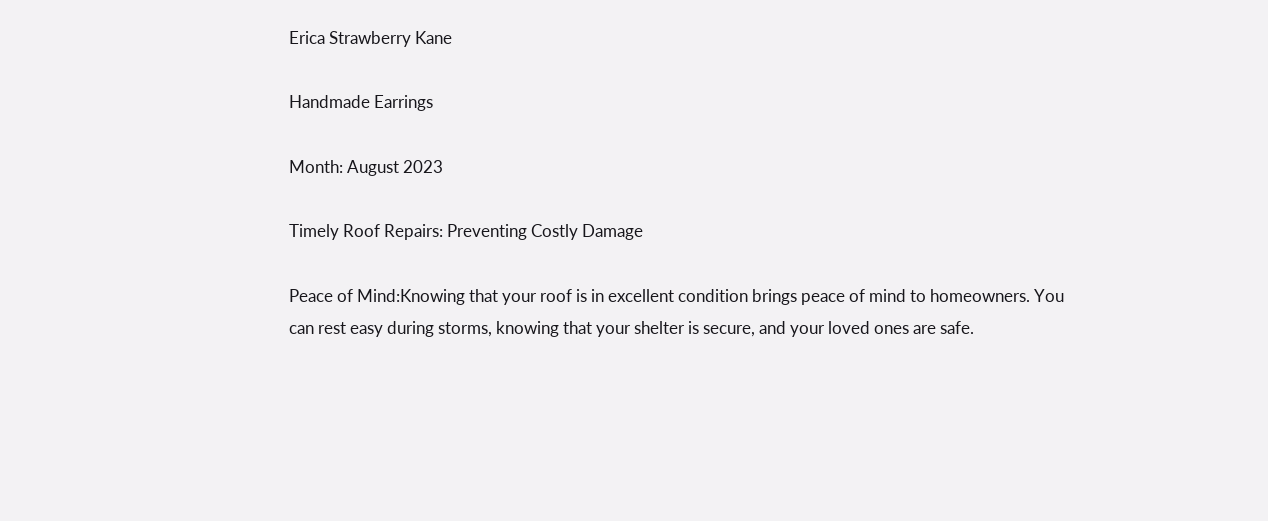Erica Strawberry Kane

Handmade Earrings

Month: August 2023

Timely Roof Repairs: Preventing Costly Damage

Peace of Mind:Knowing that your roof is in excellent condition brings peace of mind to homeowners. You can rest easy during storms, knowing that your shelter is secure, and your loved ones are safe.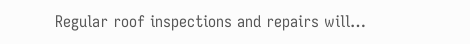Regular roof inspections and repairs will…